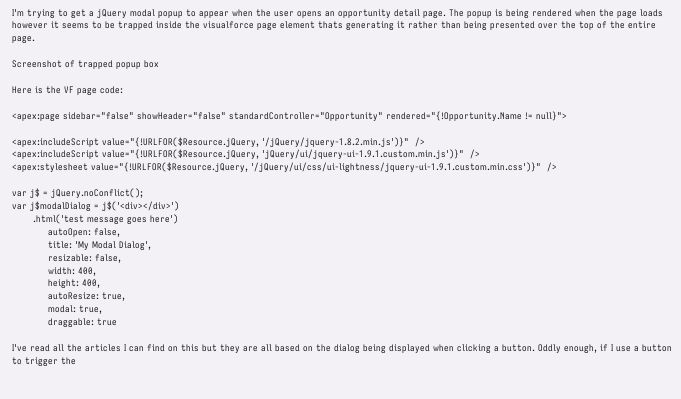I'm trying to get a jQuery modal popup to appear when the user opens an opportunity detail page. The popup is being rendered when the page loads however it seems to be trapped inside the visualforce page element thats generating it rather than being presented over the top of the entire page.

Screenshot of trapped popup box

Here is the VF page code:

<apex:page sidebar="false" showHeader="false" standardController="Opportunity" rendered="{!Opportunity.Name != null}">

<apex:includeScript value="{!URLFOR($Resource.jQuery, '/jQuery/jquery-1.8.2.min.js')}"  />
<apex:includeScript value="{!URLFOR($Resource.jQuery, 'jQuery/ui/jquery-ui-1.9.1.custom.min.js')}"  />
<apex:stylesheet value="{!URLFOR($Resource.jQuery, '/jQuery/ui/css/ui-lightness/jquery-ui-1.9.1.custom.min.css')}"  />

var j$ = jQuery.noConflict();
var j$modalDialog = j$('<div></div>')
       .html('test message goes here')
            autoOpen: false,
            title: 'My Modal Dialog',
            resizable: false,
            width: 400,
            height: 400,
            autoResize: true,
            modal: true,
            draggable: true

I've read all the articles I can find on this but they are all based on the dialog being displayed when clicking a button. Oddly enough, if I use a button to trigger the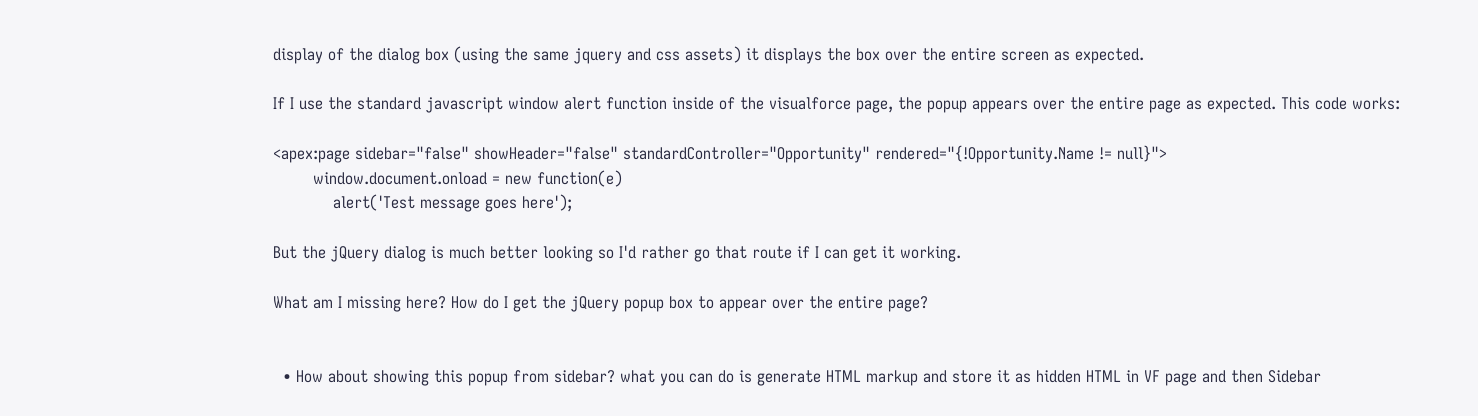display of the dialog box (using the same jquery and css assets) it displays the box over the entire screen as expected.

If I use the standard javascript window alert function inside of the visualforce page, the popup appears over the entire page as expected. This code works:

<apex:page sidebar="false" showHeader="false" standardController="Opportunity" rendered="{!Opportunity.Name != null}">
        window.document.onload = new function(e)
            alert('Test message goes here');

But the jQuery dialog is much better looking so I'd rather go that route if I can get it working.

What am I missing here? How do I get the jQuery popup box to appear over the entire page?


  • How about showing this popup from sidebar? what you can do is generate HTML markup and store it as hidden HTML in VF page and then Sidebar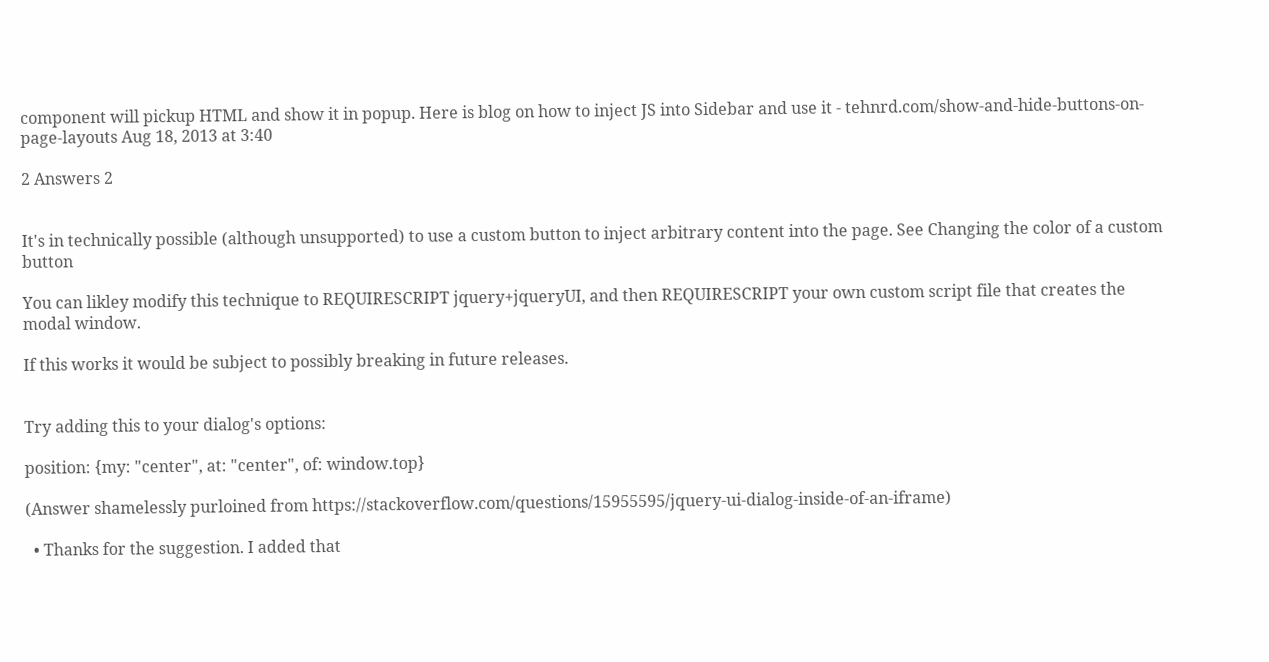component will pickup HTML and show it in popup. Here is blog on how to inject JS into Sidebar and use it - tehnrd.com/show-and-hide-buttons-on-page-layouts Aug 18, 2013 at 3:40

2 Answers 2


It's in technically possible (although unsupported) to use a custom button to inject arbitrary content into the page. See Changing the color of a custom button

You can likley modify this technique to REQUIRESCRIPT jquery+jqueryUI, and then REQUIRESCRIPT your own custom script file that creates the modal window.

If this works it would be subject to possibly breaking in future releases.


Try adding this to your dialog's options:

position: {my: "center", at: "center", of: window.top}

(Answer shamelessly purloined from https://stackoverflow.com/questions/15955595/jquery-ui-dialog-inside-of-an-iframe)

  • Thanks for the suggestion. I added that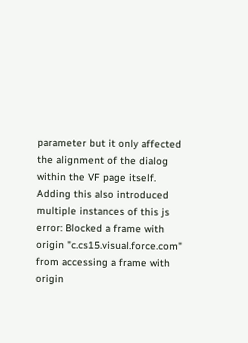parameter but it only affected the alignment of the dialog within the VF page itself. Adding this also introduced multiple instances of this js error: Blocked a frame with origin "c.cs15.visual.force.com" from accessing a frame with origin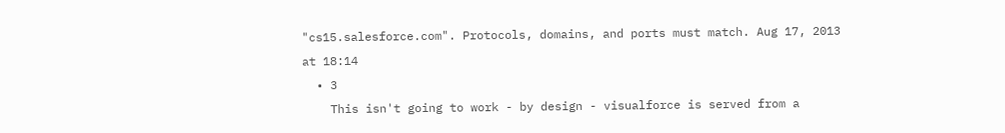"cs15.salesforce.com". Protocols, domains, and ports must match. Aug 17, 2013 at 18:14
  • 3
    This isn't going to work - by design - visualforce is served from a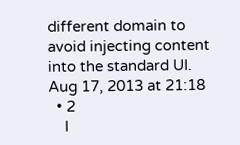different domain to avoid injecting content into the standard UI. Aug 17, 2013 at 21:18
  • 2
    I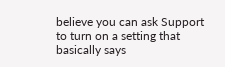believe you can ask Support to turn on a setting that basically says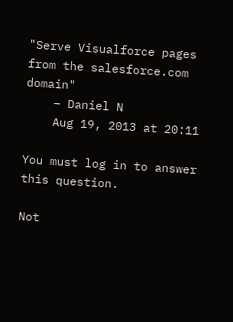"Serve Visualforce pages from the salesforce.com domain"
    – Daniel N
    Aug 19, 2013 at 20:11

You must log in to answer this question.

Not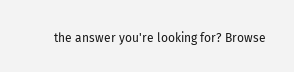the answer you're looking for? Browse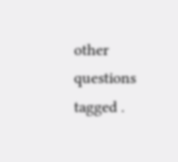other questions tagged .